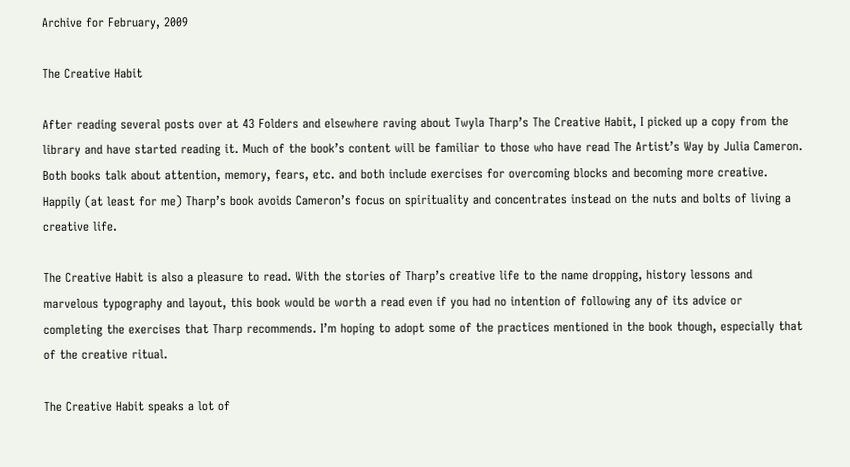Archive for February, 2009

The Creative Habit

After reading several posts over at 43 Folders and elsewhere raving about Twyla Tharp’s The Creative Habit, I picked up a copy from the library and have started reading it. Much of the book’s content will be familiar to those who have read The Artist’s Way by Julia Cameron. Both books talk about attention, memory, fears, etc. and both include exercises for overcoming blocks and becoming more creative. Happily (at least for me) Tharp’s book avoids Cameron’s focus on spirituality and concentrates instead on the nuts and bolts of living a creative life.

The Creative Habit is also a pleasure to read. With the stories of Tharp’s creative life to the name dropping, history lessons and marvelous typography and layout, this book would be worth a read even if you had no intention of following any of its advice or completing the exercises that Tharp recommends. I’m hoping to adopt some of the practices mentioned in the book though, especially that of the creative ritual.

The Creative Habit speaks a lot of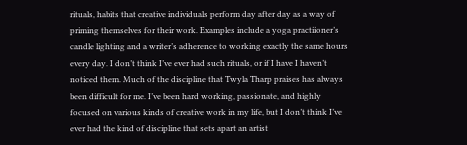rituals, habits that creative individuals perform day after day as a way of priming themselves for their work. Examples include a yoga practiioner’s candle lighting and a writer’s adherence to working exactly the same hours every day. I don’t think I’ve ever had such rituals, or if I have I haven’t noticed them. Much of the discipline that Twyla Tharp praises has always been difficult for me. I’ve been hard working, passionate, and highly focused on various kinds of creative work in my life, but I don’t think I’ve ever had the kind of discipline that sets apart an artist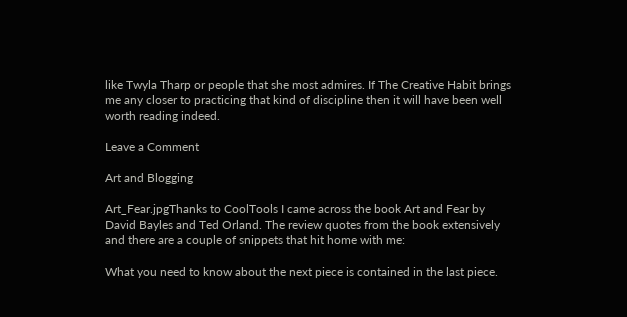like Twyla Tharp or people that she most admires. If The Creative Habit brings me any closer to practicing that kind of discipline then it will have been well worth reading indeed.

Leave a Comment

Art and Blogging

Art_Fear.jpgThanks to CoolTools I came across the book Art and Fear by David Bayles and Ted Orland. The review quotes from the book extensively and there are a couple of snippets that hit home with me:

What you need to know about the next piece is contained in the last piece.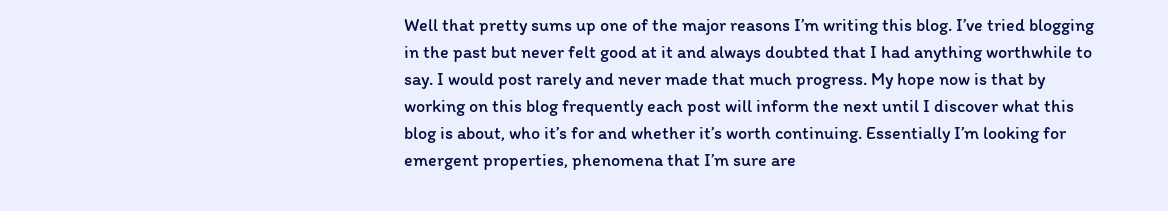Well that pretty sums up one of the major reasons I’m writing this blog. I’ve tried blogging in the past but never felt good at it and always doubted that I had anything worthwhile to say. I would post rarely and never made that much progress. My hope now is that by working on this blog frequently each post will inform the next until I discover what this blog is about, who it’s for and whether it’s worth continuing. Essentially I’m looking for emergent properties, phenomena that I’m sure are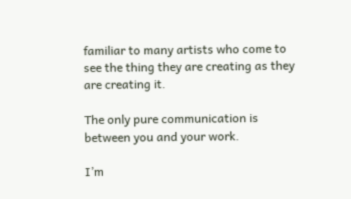familiar to many artists who come to see the thing they are creating as they are creating it.

The only pure communication is between you and your work.

I’m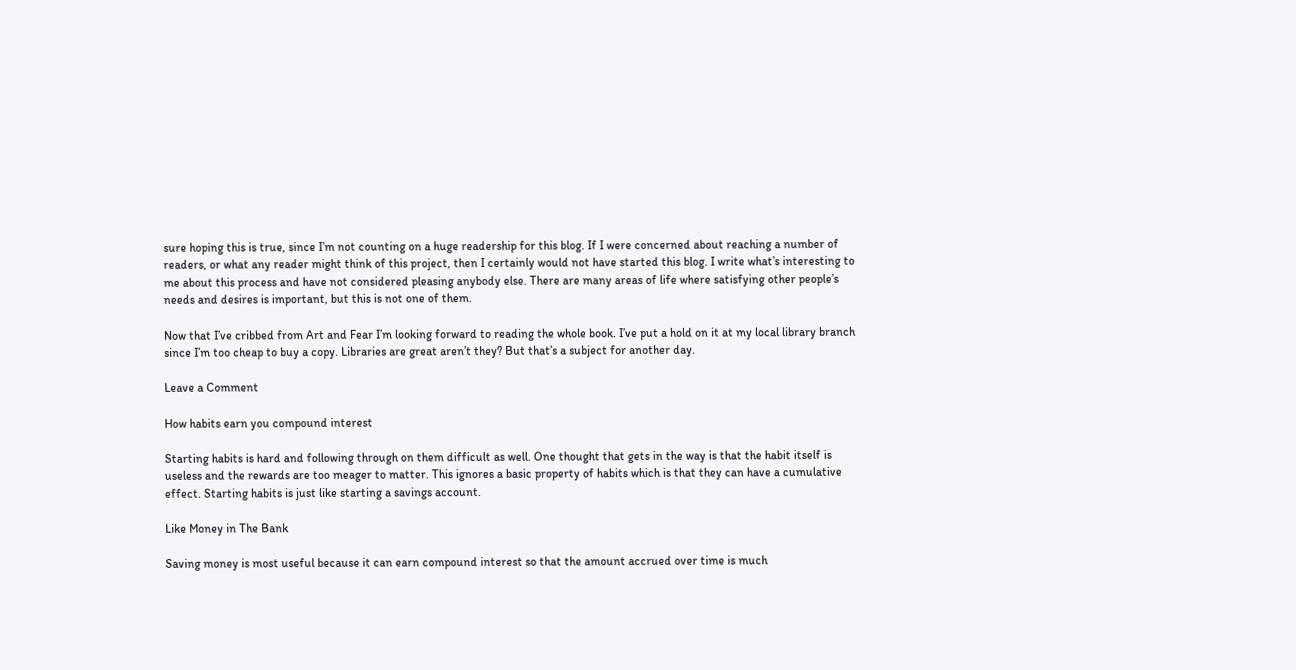sure hoping this is true, since I’m not counting on a huge readership for this blog. If I were concerned about reaching a number of readers, or what any reader might think of this project, then I certainly would not have started this blog. I write what’s interesting to me about this process and have not considered pleasing anybody else. There are many areas of life where satisfying other people’s needs and desires is important, but this is not one of them.

Now that I’ve cribbed from Art and Fear I’m looking forward to reading the whole book. I’ve put a hold on it at my local library branch since I’m too cheap to buy a copy. Libraries are great aren’t they? But that’s a subject for another day.

Leave a Comment

How habits earn you compound interest

Starting habits is hard and following through on them difficult as well. One thought that gets in the way is that the habit itself is useless and the rewards are too meager to matter. This ignores a basic property of habits which is that they can have a cumulative effect. Starting habits is just like starting a savings account.

Like Money in The Bank

Saving money is most useful because it can earn compound interest so that the amount accrued over time is much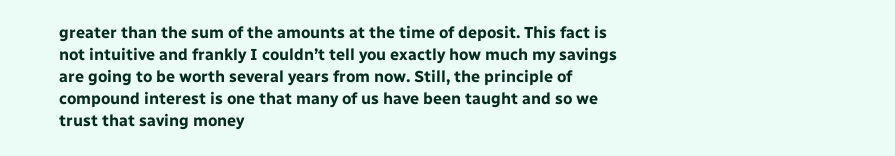greater than the sum of the amounts at the time of deposit. This fact is not intuitive and frankly I couldn’t tell you exactly how much my savings are going to be worth several years from now. Still, the principle of compound interest is one that many of us have been taught and so we trust that saving money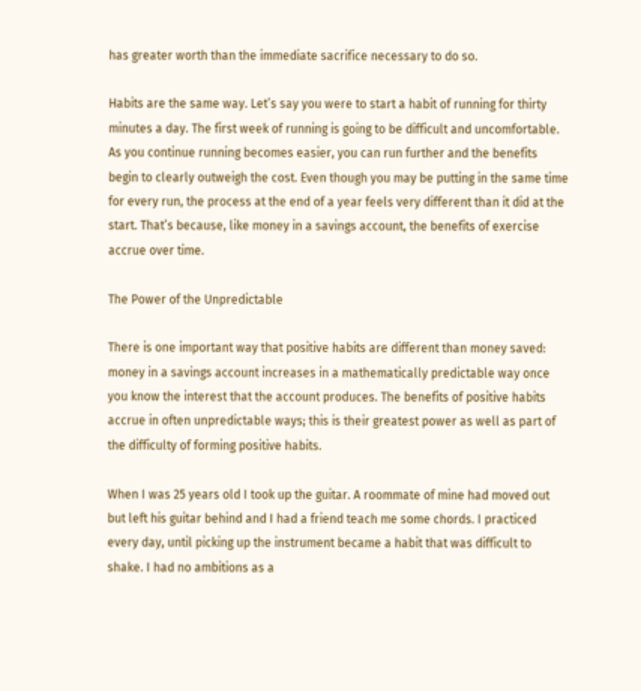has greater worth than the immediate sacrifice necessary to do so.

Habits are the same way. Let’s say you were to start a habit of running for thirty minutes a day. The first week of running is going to be difficult and uncomfortable. As you continue running becomes easier, you can run further and the benefits begin to clearly outweigh the cost. Even though you may be putting in the same time for every run, the process at the end of a year feels very different than it did at the start. That’s because, like money in a savings account, the benefits of exercise accrue over time.

The Power of the Unpredictable

There is one important way that positive habits are different than money saved: money in a savings account increases in a mathematically predictable way once you know the interest that the account produces. The benefits of positive habits accrue in often unpredictable ways; this is their greatest power as well as part of the difficulty of forming positive habits.

When I was 25 years old I took up the guitar. A roommate of mine had moved out but left his guitar behind and I had a friend teach me some chords. I practiced every day, until picking up the instrument became a habit that was difficult to shake. I had no ambitions as a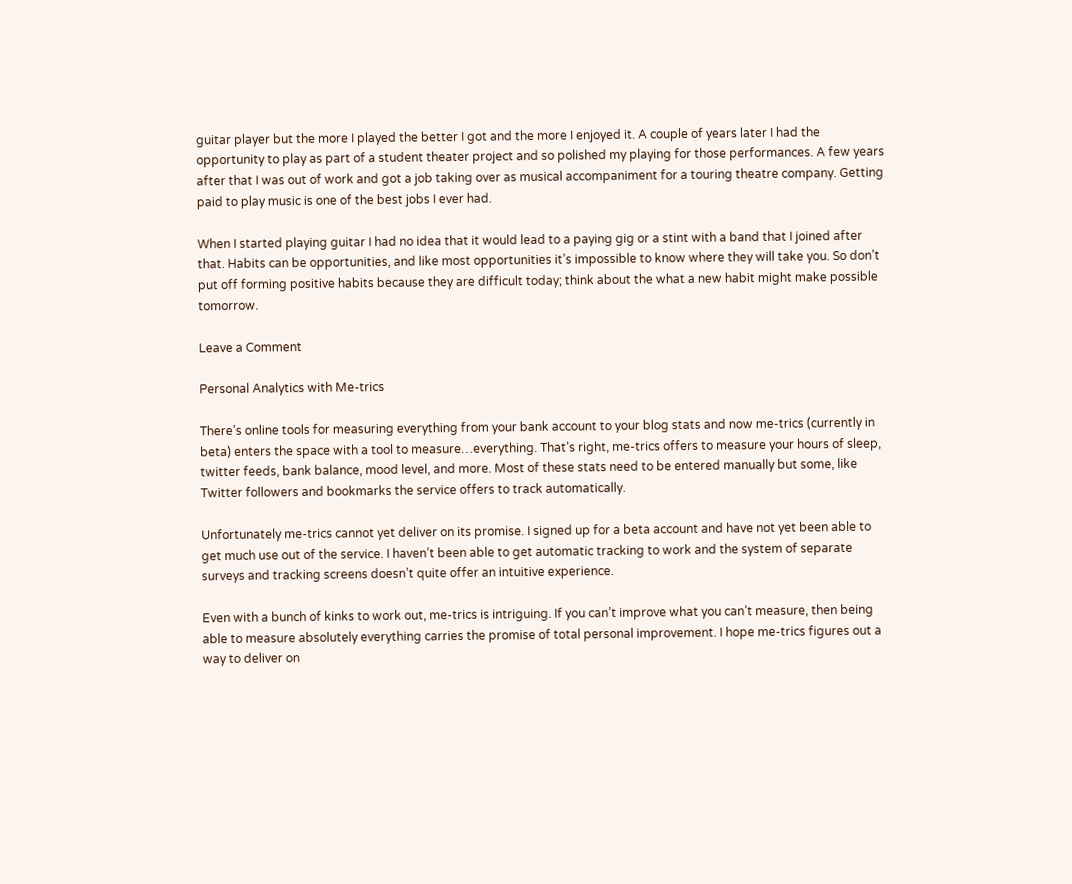guitar player but the more I played the better I got and the more I enjoyed it. A couple of years later I had the opportunity to play as part of a student theater project and so polished my playing for those performances. A few years after that I was out of work and got a job taking over as musical accompaniment for a touring theatre company. Getting paid to play music is one of the best jobs I ever had.

When I started playing guitar I had no idea that it would lead to a paying gig or a stint with a band that I joined after that. Habits can be opportunities, and like most opportunities it’s impossible to know where they will take you. So don’t put off forming positive habits because they are difficult today; think about the what a new habit might make possible tomorrow.

Leave a Comment

Personal Analytics with Me-trics

There’s online tools for measuring everything from your bank account to your blog stats and now me-trics (currently in beta) enters the space with a tool to measure…everything. That’s right, me-trics offers to measure your hours of sleep, twitter feeds, bank balance, mood level, and more. Most of these stats need to be entered manually but some, like Twitter followers and bookmarks the service offers to track automatically.

Unfortunately me-trics cannot yet deliver on its promise. I signed up for a beta account and have not yet been able to get much use out of the service. I haven’t been able to get automatic tracking to work and the system of separate surveys and tracking screens doesn’t quite offer an intuitive experience.

Even with a bunch of kinks to work out, me-trics is intriguing. If you can’t improve what you can’t measure, then being able to measure absolutely everything carries the promise of total personal improvement. I hope me-trics figures out a way to deliver on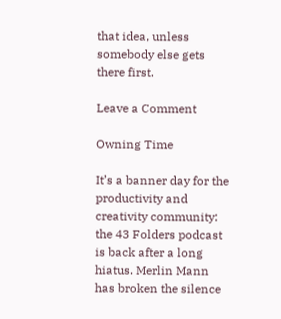that idea, unless somebody else gets there first.

Leave a Comment

Owning Time

It’s a banner day for the productivity and creativity community: the 43 Folders podcast is back after a long hiatus. Merlin Mann has broken the silence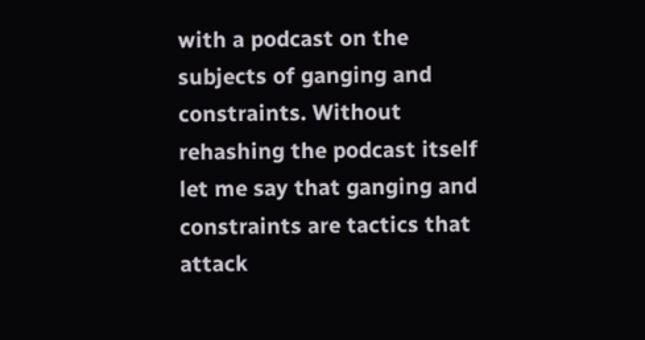with a podcast on the subjects of ganging and constraints. Without rehashing the podcast itself let me say that ganging and constraints are tactics that attack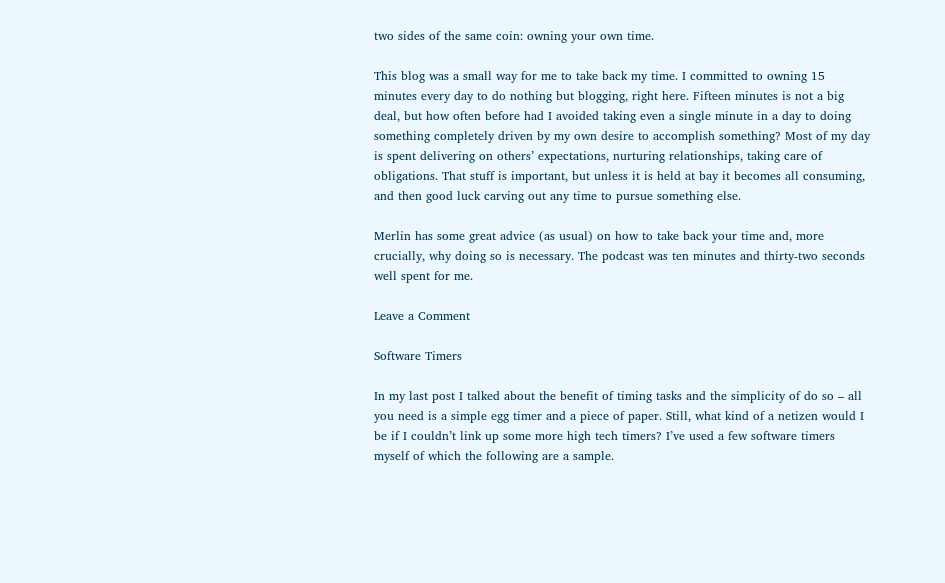two sides of the same coin: owning your own time.

This blog was a small way for me to take back my time. I committed to owning 15 minutes every day to do nothing but blogging, right here. Fifteen minutes is not a big deal, but how often before had I avoided taking even a single minute in a day to doing something completely driven by my own desire to accomplish something? Most of my day is spent delivering on others’ expectations, nurturing relationships, taking care of obligations. That stuff is important, but unless it is held at bay it becomes all consuming, and then good luck carving out any time to pursue something else.

Merlin has some great advice (as usual) on how to take back your time and, more crucially, why doing so is necessary. The podcast was ten minutes and thirty-two seconds well spent for me.

Leave a Comment

Software Timers

In my last post I talked about the benefit of timing tasks and the simplicity of do so – all you need is a simple egg timer and a piece of paper. Still, what kind of a netizen would I be if I couldn’t link up some more high tech timers? I’ve used a few software timers myself of which the following are a sample.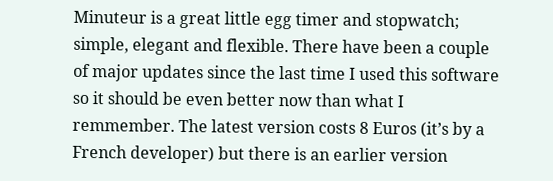Minuteur is a great little egg timer and stopwatch; simple, elegant and flexible. There have been a couple of major updates since the last time I used this software so it should be even better now than what I remmember. The latest version costs 8 Euros (it’s by a French developer) but there is an earlier version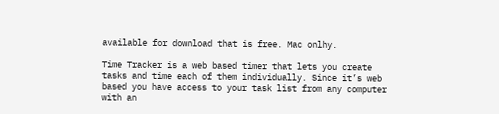available for download that is free. Mac onlhy.

Time Tracker is a web based timer that lets you create tasks and time each of them individually. Since it’s web based you have access to your task list from any computer with an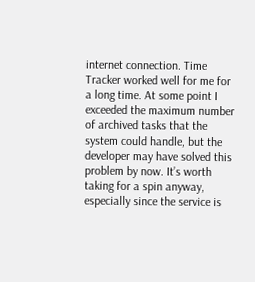internet connection. Time Tracker worked well for me for a long time. At some point I exceeded the maximum number of archived tasks that the system could handle, but the developer may have solved this problem by now. It’s worth taking for a spin anyway, especially since the service is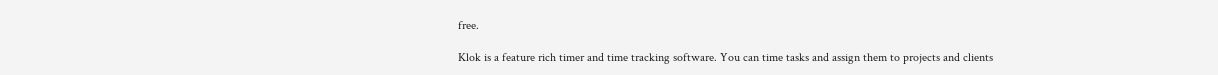free.

Klok is a feature rich timer and time tracking software. You can time tasks and assign them to projects and clients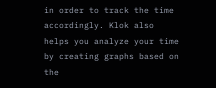in order to track the time accordingly. Klok also helps you analyze your time by creating graphs based on the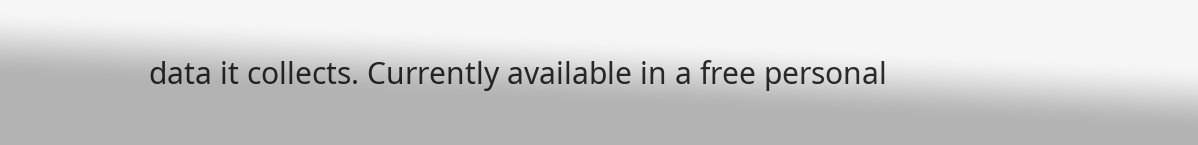data it collects. Currently available in a free personal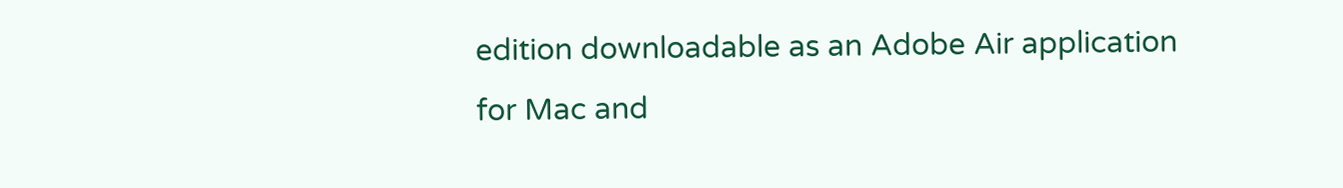edition downloadable as an Adobe Air application for Mac and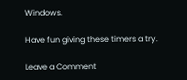Windows.

Have fun giving these timers a try.

Leave a Comment